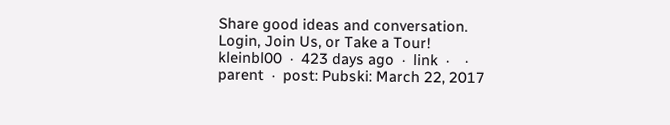Share good ideas and conversation.   Login, Join Us, or Take a Tour!
kleinbl00  ·  423 days ago  ·  link  ·    ·  parent  ·  post: Pubski: March 22, 2017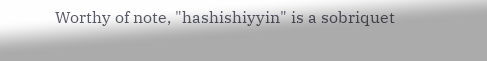Worthy of note, "hashishiyyin" is a sobriquet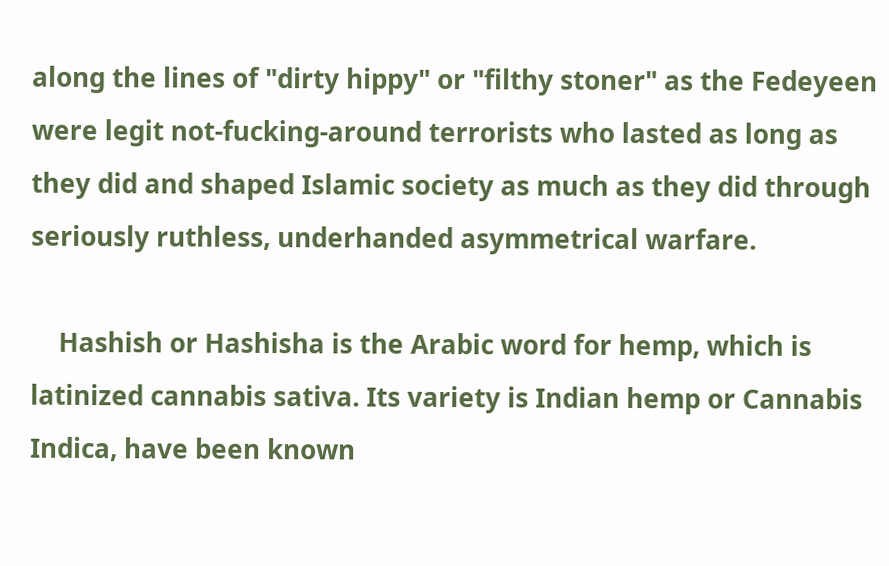along the lines of "dirty hippy" or "filthy stoner" as the Fedeyeen were legit not-fucking-around terrorists who lasted as long as they did and shaped Islamic society as much as they did through seriously ruthless, underhanded asymmetrical warfare.

    Hashish or Hashisha is the Arabic word for hemp, which is latinized cannabis sativa. Its variety is Indian hemp or Cannabis Indica, have been known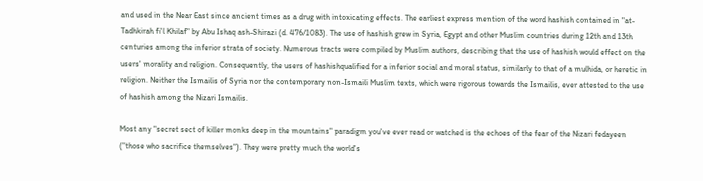and used in the Near East since ancient times as a drug with intoxicating effects. The earliest express mention of the word hashish contained in "at-Tadhkirah fi'l Khilaf" by Abu Ishaq ash-Shirazi (d. 476/1083). The use of hashish grew in Syria, Egypt and other Muslim countries during 12th and 13th centuries among the inferior strata of society. Numerous tracts were compiled by Muslim authors, describing that the use of hashish would effect on the users' morality and religion. Consequently, the users of hashishqualified for a inferior social and moral status, similarly to that of a mulhida, or heretic in religion. Neither the Ismailis of Syria nor the contemporary non-Ismaili Muslim texts, which were rigorous towards the Ismailis, ever attested to the use of hashish among the Nizari Ismailis.

Most any "secret sect of killer monks deep in the mountains" paradigm you've ever read or watched is the echoes of the fear of the Nizari fedayeen ("those who sacrifice themselves"). They were pretty much the world's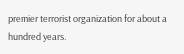premier terrorist organization for about a hundred years.